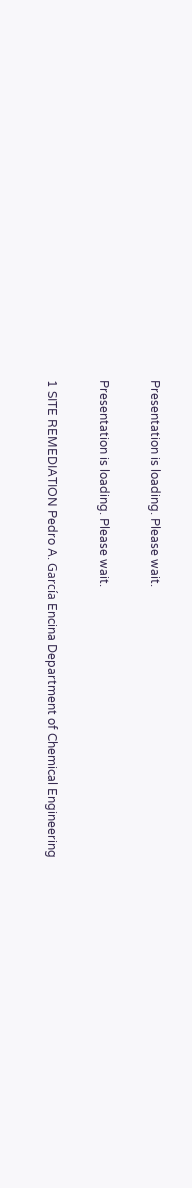Presentation is loading. Please wait.

Presentation is loading. Please wait.

1 SITE REMEDIATION Pedro A. García Encina Department of Chemical Engineering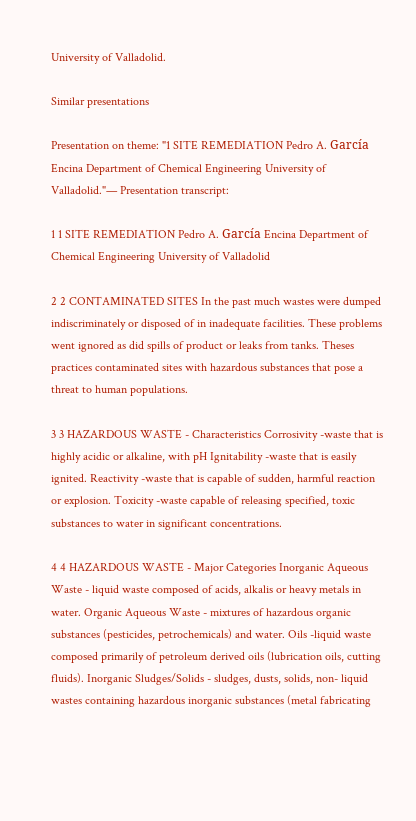University of Valladolid.

Similar presentations

Presentation on theme: "1 SITE REMEDIATION Pedro A. García Encina Department of Chemical Engineering University of Valladolid."— Presentation transcript:

1 1 SITE REMEDIATION Pedro A. García Encina Department of Chemical Engineering University of Valladolid

2 2 CONTAMINATED SITES In the past much wastes were dumped indiscriminately or disposed of in inadequate facilities. These problems went ignored as did spills of product or leaks from tanks. Theses practices contaminated sites with hazardous substances that pose a threat to human populations.

3 3 HAZARDOUS WASTE - Characteristics Corrosivity -waste that is highly acidic or alkaline, with pH Ignitability -waste that is easily ignited. Reactivity -waste that is capable of sudden, harmful reaction or explosion. Toxicity -waste capable of releasing specified, toxic substances to water in significant concentrations.

4 4 HAZARDOUS WASTE - Major Categories Inorganic Aqueous Waste - liquid waste composed of acids, alkalis or heavy metals in water. Organic Aqueous Waste - mixtures of hazardous organic substances (pesticides, petrochemicals) and water. Oils -liquid waste composed primarily of petroleum derived oils (lubrication oils, cutting fluids). Inorganic Sludges/Solids - sludges, dusts, solids, non- liquid wastes containing hazardous inorganic substances (metal fabricating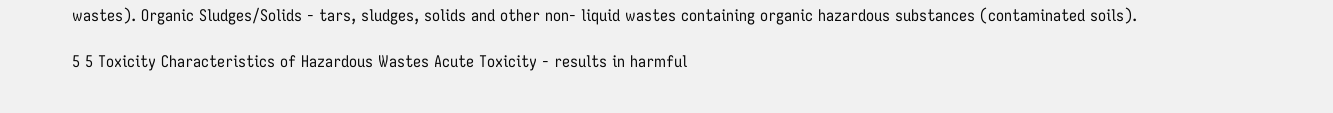wastes). Organic Sludges/Solids - tars, sludges, solids and other non- liquid wastes containing organic hazardous substances (contaminated soils).

5 5 Toxicity Characteristics of Hazardous Wastes Acute Toxicity - results in harmful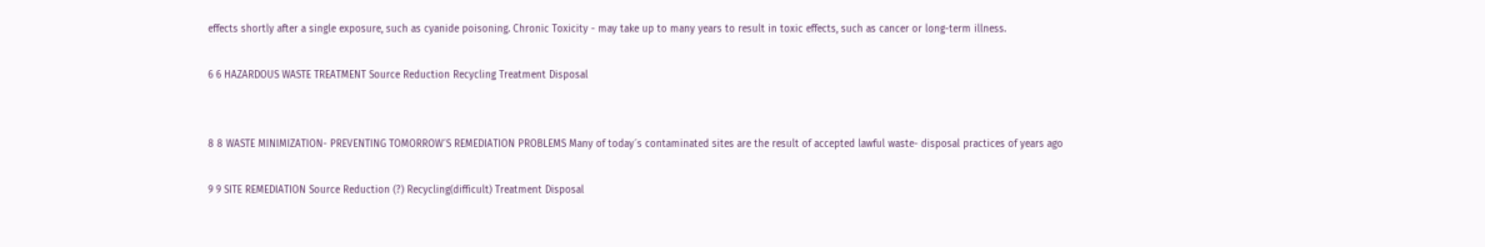effects shortly after a single exposure, such as cyanide poisoning. Chronic Toxicity - may take up to many years to result in toxic effects, such as cancer or long-term illness.

6 6 HAZARDOUS WASTE TREATMENT Source Reduction Recycling Treatment Disposal


8 8 WASTE MINIMIZATION- PREVENTING TOMORROW´S REMEDIATION PROBLEMS Many of today´s contaminated sites are the result of accepted lawful waste- disposal practices of years ago

9 9 SITE REMEDIATION Source Reduction (?) Recycling(difficult) Treatment Disposal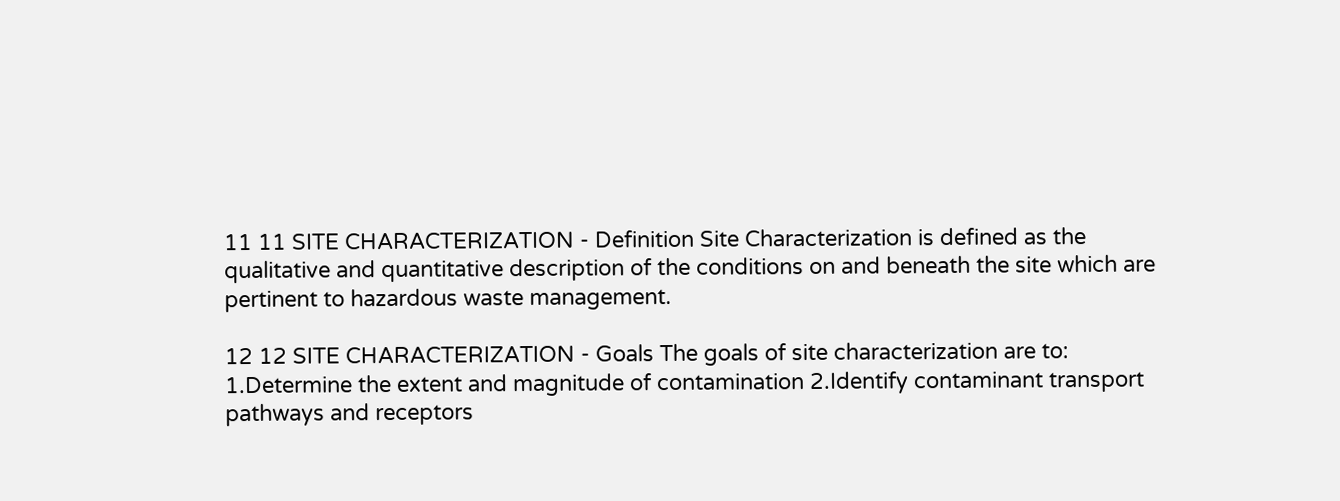11 11 SITE CHARACTERIZATION - Definition Site Characterization is defined as the qualitative and quantitative description of the conditions on and beneath the site which are pertinent to hazardous waste management.

12 12 SITE CHARACTERIZATION - Goals The goals of site characterization are to: 1.Determine the extent and magnitude of contamination 2.Identify contaminant transport pathways and receptors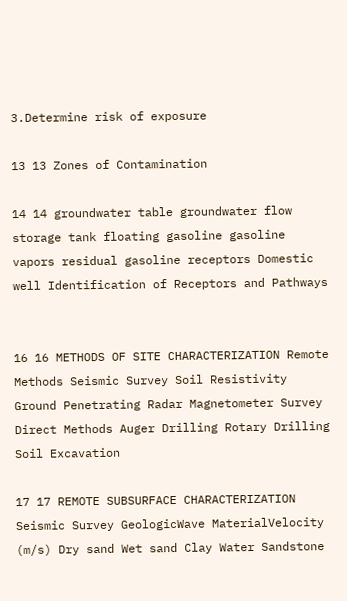3.Determine risk of exposure

13 13 Zones of Contamination

14 14 groundwater table groundwater flow storage tank floating gasoline gasoline vapors residual gasoline receptors Domestic well Identification of Receptors and Pathways


16 16 METHODS OF SITE CHARACTERIZATION Remote Methods Seismic Survey Soil Resistivity Ground Penetrating Radar Magnetometer Survey Direct Methods Auger Drilling Rotary Drilling Soil Excavation

17 17 REMOTE SUBSURFACE CHARACTERIZATION Seismic Survey GeologicWave MaterialVelocity (m/s) Dry sand Wet sand Clay Water Sandstone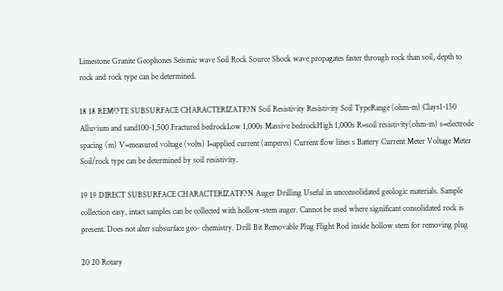Limestone Granite Geophones Seismic wave Soil Rock Source Shock wave propagates faster through rock than soil, depth to rock and rock type can be determined.

18 18 REMOTE SUBSURFACE CHARACTERIZATION Soil Resistivity Resistivity Soil TypeRange (ohm-m) Clays1-150 Alluvium and sand100-1,500 Fractured bedrockLow 1,000s Massive bedrockHigh 1,000s R=soil resistivity(ohm-m) s=electrode spacing (m) V=measured voltage (volts) I=applied current (amperes) Current flow lines s Battery Current Meter Voltage Meter Soil/rock type can be determined by soil resistivity.

19 19 DIRECT SUBSURFACE CHARACTERIZATION Auger Drilling Useful in unconsolidated geologic materials. Sample collection easy, intact samples can be collected with hollow-stem auger. Cannot be used where significant consolidated rock is present. Does not alter subsurface geo- chemistry. Drill Bit Removable Plug Flight Rod inside hollow stem for removing plug

20 20 Rotary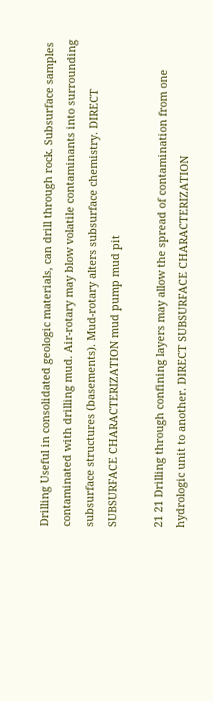Drilling Useful in consolidated geologic materials, can drill through rock. Subsurface samples contaminated with drilling mud. Air-rotary may blow volatile contaminants into surrounding subsurface structures (basements). Mud-rotary alters subsurface chemistry. DIRECT SUBSURFACE CHARACTERIZATION mud pump mud pit

21 21 Drilling through confining layers may allow the spread of contamination from one hydrologic unit to another. DIRECT SUBSURFACE CHARACTERIZATION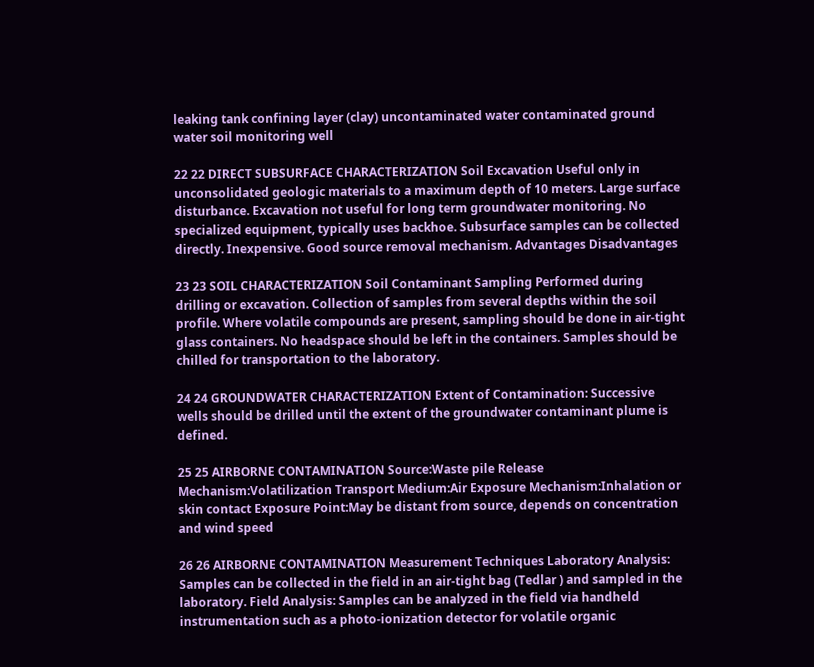leaking tank confining layer (clay) uncontaminated water contaminated ground water soil monitoring well

22 22 DIRECT SUBSURFACE CHARACTERIZATION Soil Excavation Useful only in unconsolidated geologic materials to a maximum depth of 10 meters. Large surface disturbance. Excavation not useful for long term groundwater monitoring. No specialized equipment, typically uses backhoe. Subsurface samples can be collected directly. Inexpensive. Good source removal mechanism. Advantages Disadvantages

23 23 SOIL CHARACTERIZATION Soil Contaminant Sampling Performed during drilling or excavation. Collection of samples from several depths within the soil profile. Where volatile compounds are present, sampling should be done in air-tight glass containers. No headspace should be left in the containers. Samples should be chilled for transportation to the laboratory.

24 24 GROUNDWATER CHARACTERIZATION Extent of Contamination: Successive wells should be drilled until the extent of the groundwater contaminant plume is defined.

25 25 AIRBORNE CONTAMINATION Source:Waste pile Release Mechanism:Volatilization Transport Medium:Air Exposure Mechanism:Inhalation or skin contact Exposure Point:May be distant from source, depends on concentration and wind speed

26 26 AIRBORNE CONTAMINATION Measurement Techniques Laboratory Analysis: Samples can be collected in the field in an air-tight bag (Tedlar ) and sampled in the laboratory. Field Analysis: Samples can be analyzed in the field via handheld instrumentation such as a photo-ionization detector for volatile organic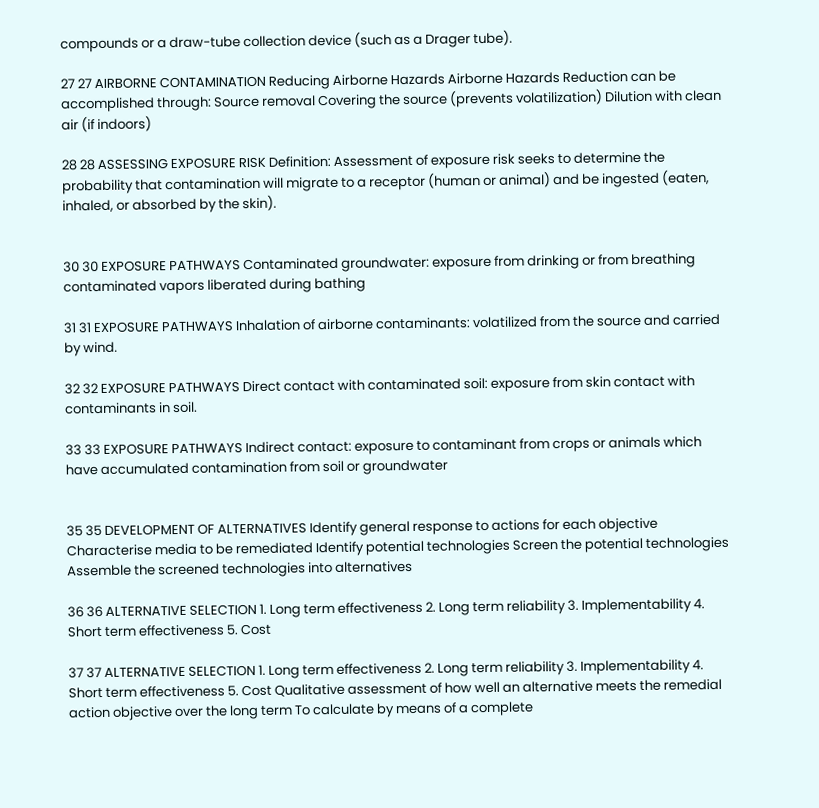compounds or a draw-tube collection device (such as a Drager tube).

27 27 AIRBORNE CONTAMINATION Reducing Airborne Hazards Airborne Hazards Reduction can be accomplished through: Source removal Covering the source (prevents volatilization) Dilution with clean air (if indoors)

28 28 ASSESSING EXPOSURE RISK Definition: Assessment of exposure risk seeks to determine the probability that contamination will migrate to a receptor (human or animal) and be ingested (eaten, inhaled, or absorbed by the skin).


30 30 EXPOSURE PATHWAYS Contaminated groundwater: exposure from drinking or from breathing contaminated vapors liberated during bathing

31 31 EXPOSURE PATHWAYS Inhalation of airborne contaminants: volatilized from the source and carried by wind.

32 32 EXPOSURE PATHWAYS Direct contact with contaminated soil: exposure from skin contact with contaminants in soil.

33 33 EXPOSURE PATHWAYS Indirect contact: exposure to contaminant from crops or animals which have accumulated contamination from soil or groundwater


35 35 DEVELOPMENT OF ALTERNATIVES Identify general response to actions for each objective Characterise media to be remediated Identify potential technologies Screen the potential technologies Assemble the screened technologies into alternatives

36 36 ALTERNATIVE SELECTION 1. Long term effectiveness 2. Long term reliability 3. Implementability 4. Short term effectiveness 5. Cost

37 37 ALTERNATIVE SELECTION 1. Long term effectiveness 2. Long term reliability 3. Implementability 4. Short term effectiveness 5. Cost Qualitative assessment of how well an alternative meets the remedial action objective over the long term To calculate by means of a complete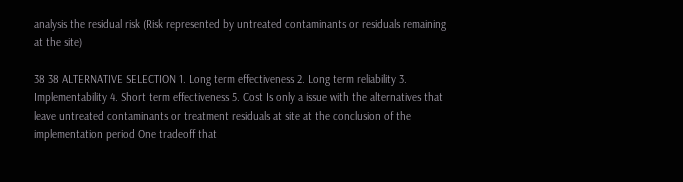analysis the residual risk (Risk represented by untreated contaminants or residuals remaining at the site)

38 38 ALTERNATIVE SELECTION 1. Long term effectiveness 2. Long term reliability 3. Implementability 4. Short term effectiveness 5. Cost Is only a issue with the alternatives that leave untreated contaminants or treatment residuals at site at the conclusion of the implementation period One tradeoff that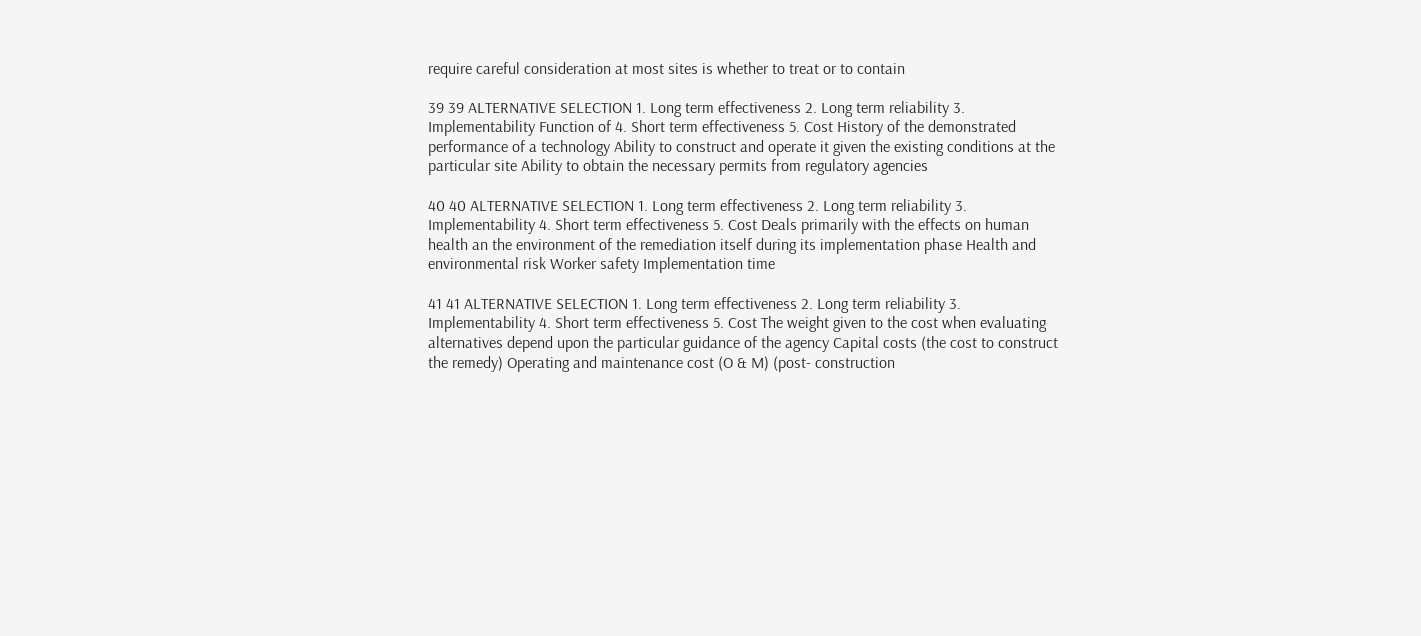require careful consideration at most sites is whether to treat or to contain

39 39 ALTERNATIVE SELECTION 1. Long term effectiveness 2. Long term reliability 3. Implementability Function of 4. Short term effectiveness 5. Cost History of the demonstrated performance of a technology Ability to construct and operate it given the existing conditions at the particular site Ability to obtain the necessary permits from regulatory agencies

40 40 ALTERNATIVE SELECTION 1. Long term effectiveness 2. Long term reliability 3. Implementability 4. Short term effectiveness 5. Cost Deals primarily with the effects on human health an the environment of the remediation itself during its implementation phase Health and environmental risk Worker safety Implementation time

41 41 ALTERNATIVE SELECTION 1. Long term effectiveness 2. Long term reliability 3. Implementability 4. Short term effectiveness 5. Cost The weight given to the cost when evaluating alternatives depend upon the particular guidance of the agency Capital costs (the cost to construct the remedy) Operating and maintenance cost (O & M) (post- construction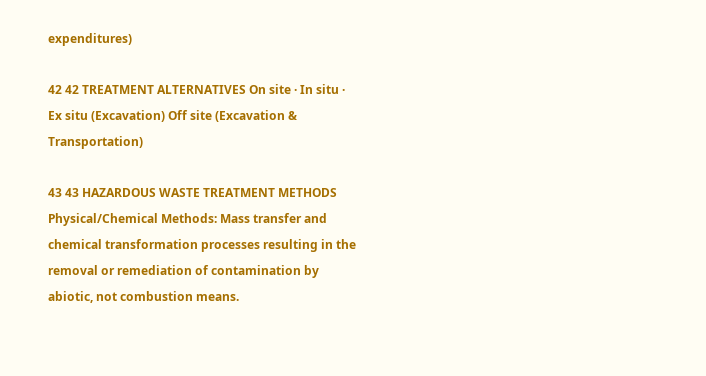expenditures)

42 42 TREATMENT ALTERNATIVES On site · In situ · Ex situ (Excavation) Off site (Excavation & Transportation)

43 43 HAZARDOUS WASTE TREATMENT METHODS Physical/Chemical Methods: Mass transfer and chemical transformation processes resulting in the removal or remediation of contamination by abiotic, not combustion means.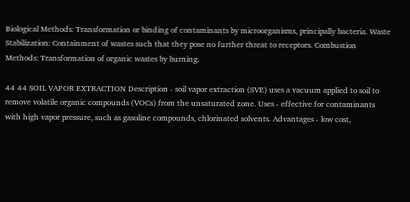Biological Methods: Transformation or binding of contaminants by microorganisms, principally bacteria. Waste Stabilization: Containment of wastes such that they pose no further threat to receptors. Combustion Methods: Transformation of organic wastes by burning.

44 44 SOIL VAPOR EXTRACTION Description - soil vapor extraction (SVE) uses a vacuum applied to soil to remove volatile organic compounds (VOCs) from the unsaturated zone. Uses - effective for contaminants with high vapor pressure, such as gasoline compounds, chlorinated solvents. Advantages - low cost,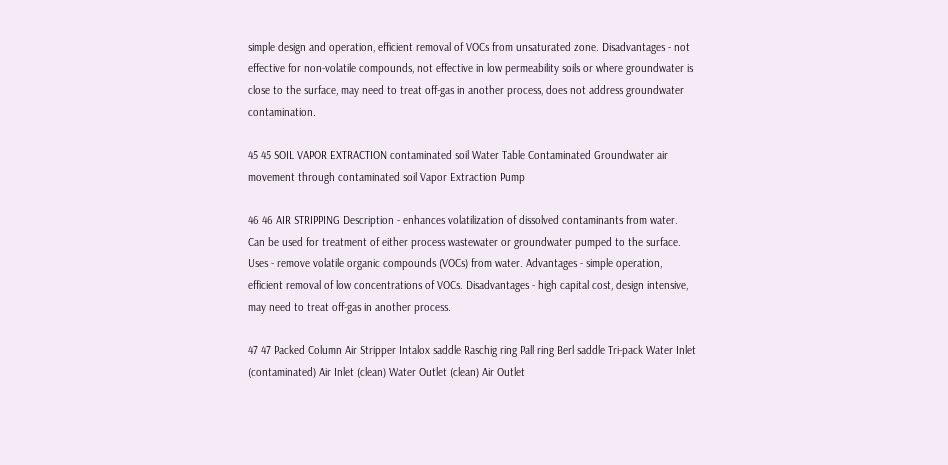simple design and operation, efficient removal of VOCs from unsaturated zone. Disadvantages - not effective for non-volatile compounds, not effective in low permeability soils or where groundwater is close to the surface, may need to treat off-gas in another process, does not address groundwater contamination.

45 45 SOIL VAPOR EXTRACTION contaminated soil Water Table Contaminated Groundwater air movement through contaminated soil Vapor Extraction Pump

46 46 AIR STRIPPING Description - enhances volatilization of dissolved contaminants from water. Can be used for treatment of either process wastewater or groundwater pumped to the surface. Uses - remove volatile organic compounds (VOCs) from water. Advantages - simple operation, efficient removal of low concentrations of VOCs. Disadvantages - high capital cost, design intensive, may need to treat off-gas in another process.

47 47 Packed Column Air Stripper Intalox saddle Raschig ring Pall ring Berl saddle Tri-pack Water Inlet (contaminated) Air Inlet (clean) Water Outlet (clean) Air Outlet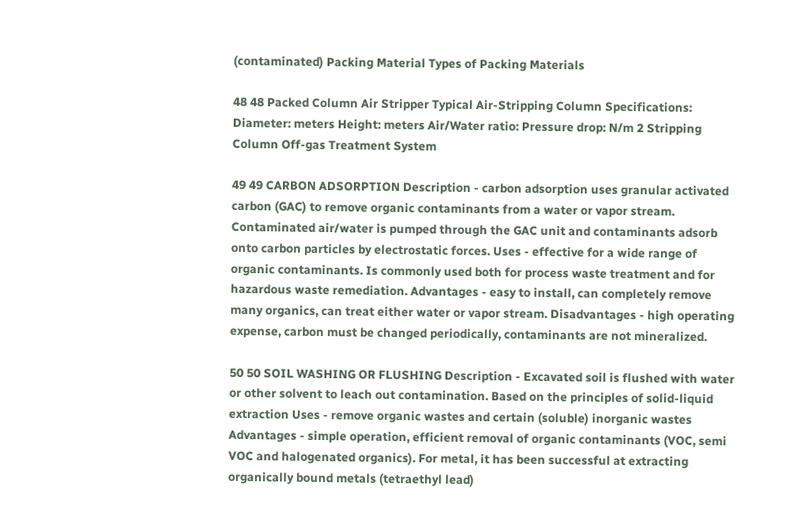(contaminated) Packing Material Types of Packing Materials

48 48 Packed Column Air Stripper Typical Air-Stripping Column Specifications: Diameter: meters Height: meters Air/Water ratio: Pressure drop: N/m 2 Stripping Column Off-gas Treatment System

49 49 CARBON ADSORPTION Description - carbon adsorption uses granular activated carbon (GAC) to remove organic contaminants from a water or vapor stream. Contaminated air/water is pumped through the GAC unit and contaminants adsorb onto carbon particles by electrostatic forces. Uses - effective for a wide range of organic contaminants. Is commonly used both for process waste treatment and for hazardous waste remediation. Advantages - easy to install, can completely remove many organics, can treat either water or vapor stream. Disadvantages - high operating expense, carbon must be changed periodically, contaminants are not mineralized.

50 50 SOIL WASHING OR FLUSHING Description - Excavated soil is flushed with water or other solvent to leach out contamination. Based on the principles of solid-liquid extraction Uses - remove organic wastes and certain (soluble) inorganic wastes Advantages - simple operation, efficient removal of organic contaminants (VOC, semi VOC and halogenated organics). For metal, it has been successful at extracting organically bound metals (tetraethyl lead)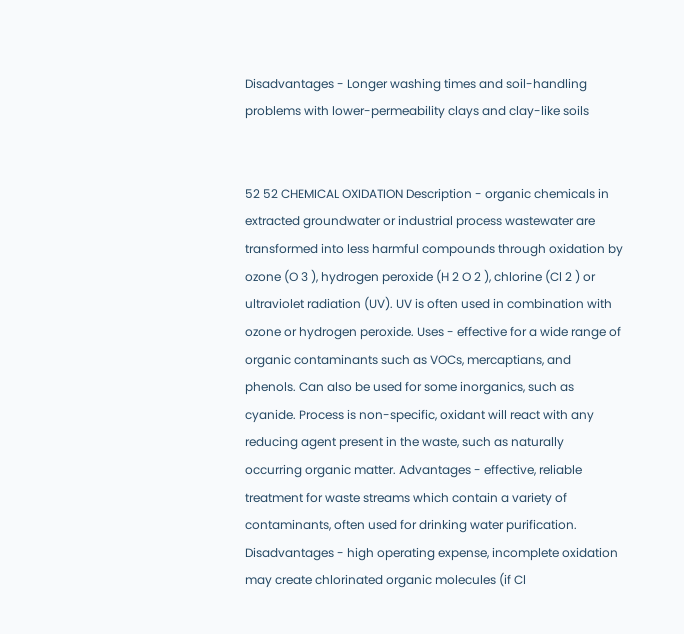Disadvantages - Longer washing times and soil-handling problems with lower-permeability clays and clay-like soils


52 52 CHEMICAL OXIDATION Description - organic chemicals in extracted groundwater or industrial process wastewater are transformed into less harmful compounds through oxidation by ozone (O 3 ), hydrogen peroxide (H 2 O 2 ), chlorine (Cl 2 ) or ultraviolet radiation (UV). UV is often used in combination with ozone or hydrogen peroxide. Uses - effective for a wide range of organic contaminants such as VOCs, mercaptians, and phenols. Can also be used for some inorganics, such as cyanide. Process is non-specific, oxidant will react with any reducing agent present in the waste, such as naturally occurring organic matter. Advantages - effective, reliable treatment for waste streams which contain a variety of contaminants, often used for drinking water purification. Disadvantages - high operating expense, incomplete oxidation may create chlorinated organic molecules (if Cl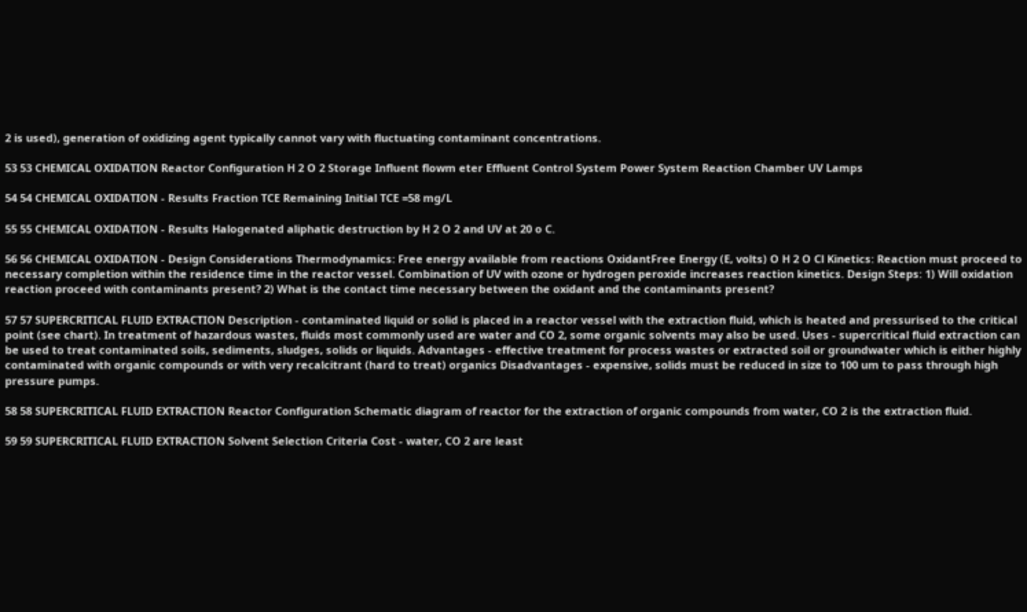2 is used), generation of oxidizing agent typically cannot vary with fluctuating contaminant concentrations.

53 53 CHEMICAL OXIDATION Reactor Configuration H 2 O 2 Storage Influent flowm eter Effluent Control System Power System Reaction Chamber UV Lamps

54 54 CHEMICAL OXIDATION - Results Fraction TCE Remaining Initial TCE =58 mg/L

55 55 CHEMICAL OXIDATION - Results Halogenated aliphatic destruction by H 2 O 2 and UV at 20 o C.

56 56 CHEMICAL OXIDATION - Design Considerations Thermodynamics: Free energy available from reactions OxidantFree Energy (E, volts) O H 2 O Cl Kinetics: Reaction must proceed to necessary completion within the residence time in the reactor vessel. Combination of UV with ozone or hydrogen peroxide increases reaction kinetics. Design Steps: 1) Will oxidation reaction proceed with contaminants present? 2) What is the contact time necessary between the oxidant and the contaminants present?

57 57 SUPERCRITICAL FLUID EXTRACTION Description - contaminated liquid or solid is placed in a reactor vessel with the extraction fluid, which is heated and pressurised to the critical point (see chart). In treatment of hazardous wastes, fluids most commonly used are water and CO 2, some organic solvents may also be used. Uses - supercritical fluid extraction can be used to treat contaminated soils, sediments, sludges, solids or liquids. Advantages - effective treatment for process wastes or extracted soil or groundwater which is either highly contaminated with organic compounds or with very recalcitrant (hard to treat) organics Disadvantages - expensive, solids must be reduced in size to 100 um to pass through high pressure pumps.

58 58 SUPERCRITICAL FLUID EXTRACTION Reactor Configuration Schematic diagram of reactor for the extraction of organic compounds from water, CO 2 is the extraction fluid.

59 59 SUPERCRITICAL FLUID EXTRACTION Solvent Selection Criteria Cost - water, CO 2 are least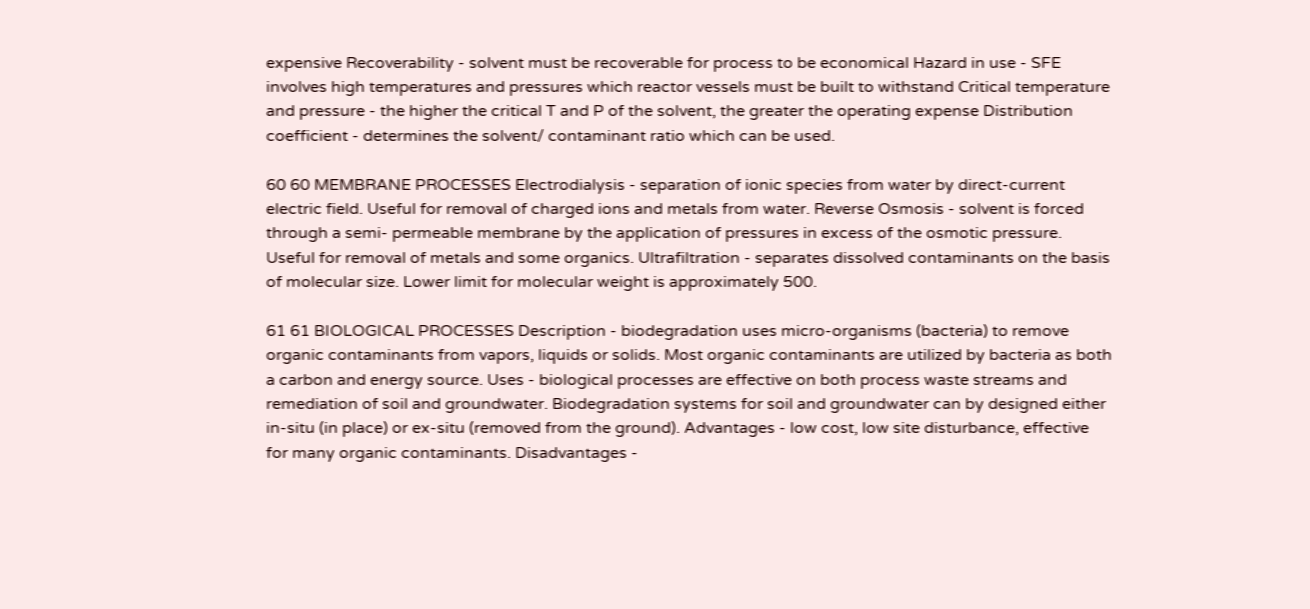expensive Recoverability - solvent must be recoverable for process to be economical Hazard in use - SFE involves high temperatures and pressures which reactor vessels must be built to withstand Critical temperature and pressure - the higher the critical T and P of the solvent, the greater the operating expense Distribution coefficient - determines the solvent/ contaminant ratio which can be used.

60 60 MEMBRANE PROCESSES Electrodialysis - separation of ionic species from water by direct-current electric field. Useful for removal of charged ions and metals from water. Reverse Osmosis - solvent is forced through a semi- permeable membrane by the application of pressures in excess of the osmotic pressure. Useful for removal of metals and some organics. Ultrafiltration - separates dissolved contaminants on the basis of molecular size. Lower limit for molecular weight is approximately 500.

61 61 BIOLOGICAL PROCESSES Description - biodegradation uses micro-organisms (bacteria) to remove organic contaminants from vapors, liquids or solids. Most organic contaminants are utilized by bacteria as both a carbon and energy source. Uses - biological processes are effective on both process waste streams and remediation of soil and groundwater. Biodegradation systems for soil and groundwater can by designed either in-situ (in place) or ex-situ (removed from the ground). Advantages - low cost, low site disturbance, effective for many organic contaminants. Disadvantages -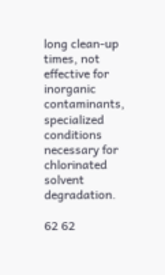long clean-up times, not effective for inorganic contaminants, specialized conditions necessary for chlorinated solvent degradation.

62 62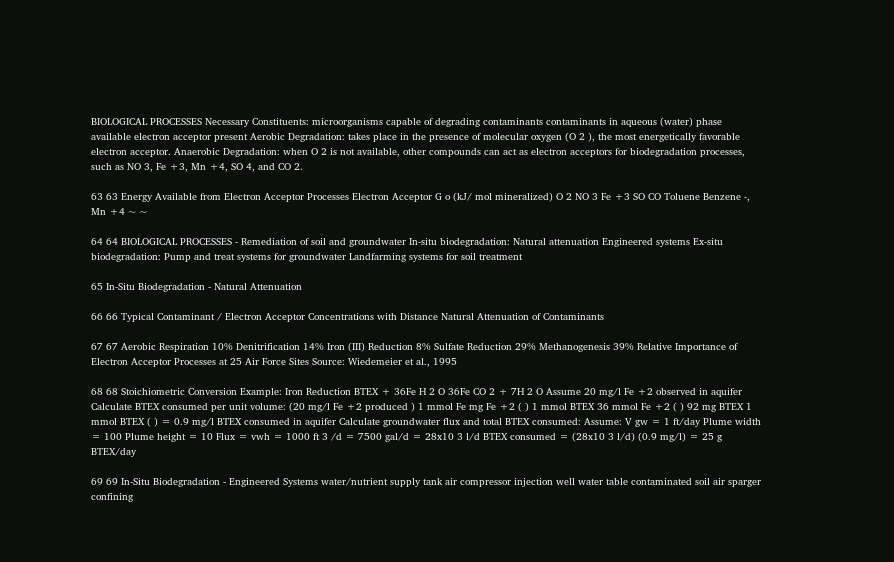BIOLOGICAL PROCESSES Necessary Constituents: microorganisms capable of degrading contaminants contaminants in aqueous (water) phase available electron acceptor present Aerobic Degradation: takes place in the presence of molecular oxygen (O 2 ), the most energetically favorable electron acceptor. Anaerobic Degradation: when O 2 is not available, other compounds can act as electron acceptors for biodegradation processes, such as NO 3, Fe +3, Mn +4, SO 4, and CO 2.

63 63 Energy Available from Electron Acceptor Processes Electron Acceptor G o (kJ/ mol mineralized) O 2 NO 3 Fe +3 SO CO Toluene Benzene -, Mn +4 ~ ~

64 64 BIOLOGICAL PROCESSES - Remediation of soil and groundwater In-situ biodegradation: Natural attenuation Engineered systems Ex-situ biodegradation: Pump and treat systems for groundwater Landfarming systems for soil treatment

65 In-Situ Biodegradation - Natural Attenuation

66 66 Typical Contaminant / Electron Acceptor Concentrations with Distance Natural Attenuation of Contaminants

67 67 Aerobic Respiration 10% Denitrification 14% Iron (III) Reduction 8% Sulfate Reduction 29% Methanogenesis 39% Relative Importance of Electron Acceptor Processes at 25 Air Force Sites Source: Wiedemeier et al., 1995

68 68 Stoichiometric Conversion Example: Iron Reduction BTEX + 36Fe H 2 O 36Fe CO 2 + 7H 2 O Assume 20 mg/l Fe +2 observed in aquifer Calculate BTEX consumed per unit volume: (20 mg/l Fe +2 produced ) 1 mmol Fe mg Fe +2 ( ) 1 mmol BTEX 36 mmol Fe +2 ( ) 92 mg BTEX 1 mmol BTEX ( ) = 0.9 mg/l BTEX consumed in aquifer Calculate groundwater flux and total BTEX consumed: Assume: V gw = 1 ft/day Plume width = 100 Plume height = 10 Flux = vwh = 1000 ft 3 /d = 7500 gal/d = 28x10 3 l/d BTEX consumed = (28x10 3 l/d) (0.9 mg/l) = 25 g BTEX/day

69 69 In-Situ Biodegradation - Engineered Systems water/nutrient supply tank air compressor injection well water table contaminated soil air sparger confining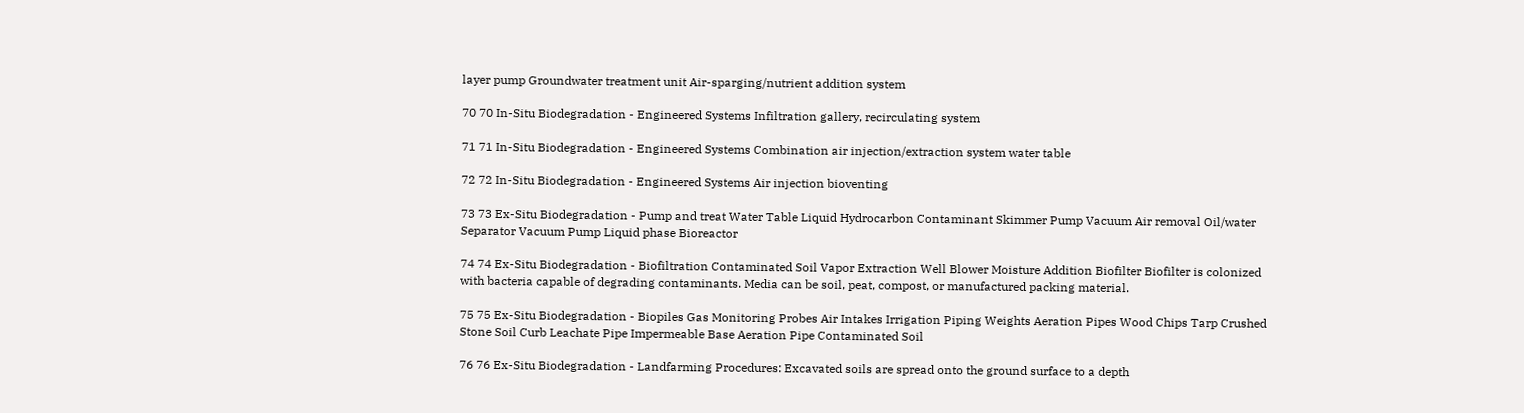layer pump Groundwater treatment unit Air-sparging/nutrient addition system

70 70 In-Situ Biodegradation - Engineered Systems Infiltration gallery, recirculating system

71 71 In-Situ Biodegradation - Engineered Systems Combination air injection/extraction system water table

72 72 In-Situ Biodegradation - Engineered Systems Air injection bioventing

73 73 Ex-Situ Biodegradation - Pump and treat Water Table Liquid Hydrocarbon Contaminant Skimmer Pump Vacuum Air removal Oil/water Separator Vacuum Pump Liquid phase Bioreactor

74 74 Ex-Situ Biodegradation - Biofiltration Contaminated Soil Vapor Extraction Well Blower Moisture Addition Biofilter Biofilter is colonized with bacteria capable of degrading contaminants. Media can be soil, peat, compost, or manufactured packing material.

75 75 Ex-Situ Biodegradation - Biopiles Gas Monitoring Probes Air Intakes Irrigation Piping Weights Aeration Pipes Wood Chips Tarp Crushed Stone Soil Curb Leachate Pipe Impermeable Base Aeration Pipe Contaminated Soil

76 76 Ex-Situ Biodegradation - Landfarming Procedures: Excavated soils are spread onto the ground surface to a depth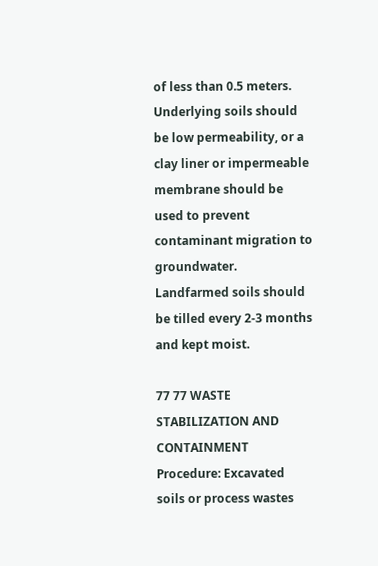of less than 0.5 meters. Underlying soils should be low permeability, or a clay liner or impermeable membrane should be used to prevent contaminant migration to groundwater. Landfarmed soils should be tilled every 2-3 months and kept moist.

77 77 WASTE STABILIZATION AND CONTAINMENT Procedure: Excavated soils or process wastes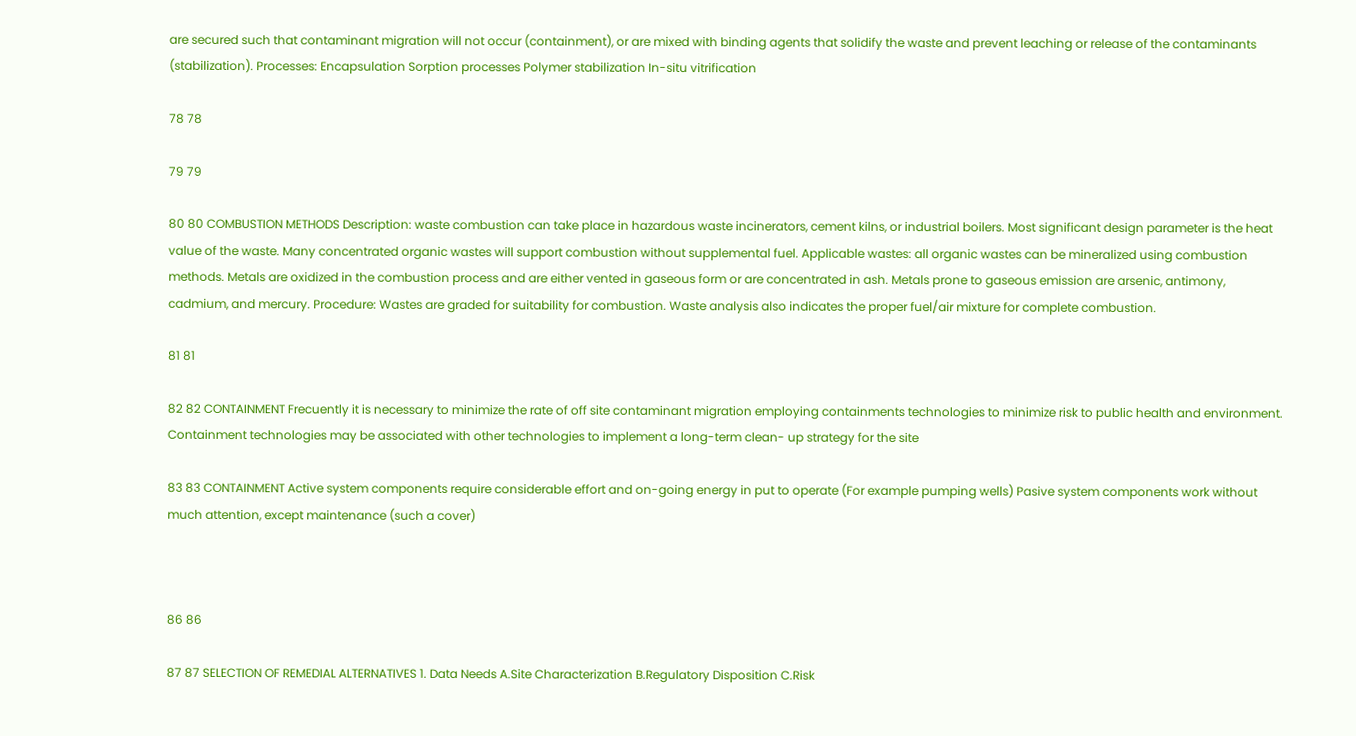are secured such that contaminant migration will not occur (containment), or are mixed with binding agents that solidify the waste and prevent leaching or release of the contaminants (stabilization). Processes: Encapsulation Sorption processes Polymer stabilization In-situ vitrification

78 78

79 79

80 80 COMBUSTION METHODS Description: waste combustion can take place in hazardous waste incinerators, cement kilns, or industrial boilers. Most significant design parameter is the heat value of the waste. Many concentrated organic wastes will support combustion without supplemental fuel. Applicable wastes: all organic wastes can be mineralized using combustion methods. Metals are oxidized in the combustion process and are either vented in gaseous form or are concentrated in ash. Metals prone to gaseous emission are arsenic, antimony, cadmium, and mercury. Procedure: Wastes are graded for suitability for combustion. Waste analysis also indicates the proper fuel/air mixture for complete combustion.

81 81

82 82 CONTAINMENT Frecuently it is necessary to minimize the rate of off site contaminant migration employing containments technologies to minimize risk to public health and environment. Containment technologies may be associated with other technologies to implement a long-term clean- up strategy for the site

83 83 CONTAINMENT Active system components require considerable effort and on-going energy in put to operate (For example pumping wells) Pasive system components work without much attention, except maintenance (such a cover)



86 86

87 87 SELECTION OF REMEDIAL ALTERNATIVES 1. Data Needs A.Site Characterization B.Regulatory Disposition C.Risk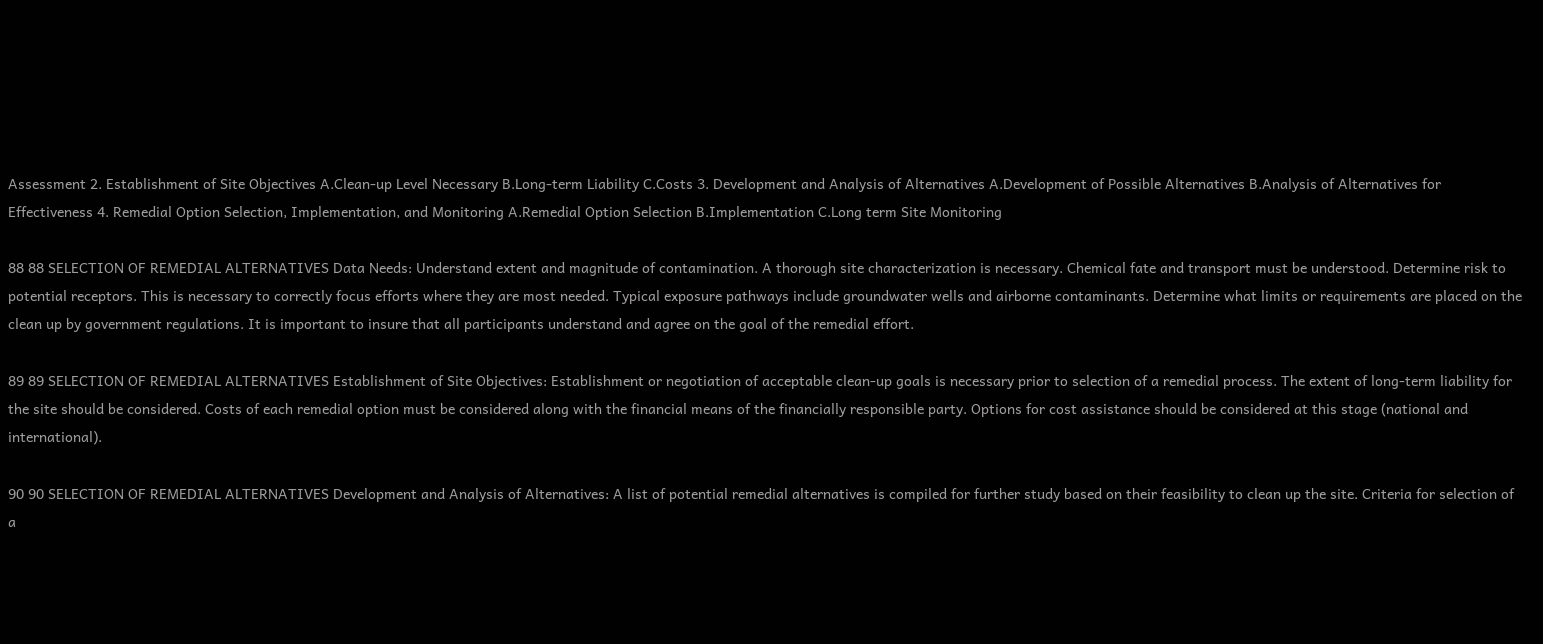Assessment 2. Establishment of Site Objectives A.Clean-up Level Necessary B.Long-term Liability C.Costs 3. Development and Analysis of Alternatives A.Development of Possible Alternatives B.Analysis of Alternatives for Effectiveness 4. Remedial Option Selection, Implementation, and Monitoring A.Remedial Option Selection B.Implementation C.Long term Site Monitoring

88 88 SELECTION OF REMEDIAL ALTERNATIVES Data Needs: Understand extent and magnitude of contamination. A thorough site characterization is necessary. Chemical fate and transport must be understood. Determine risk to potential receptors. This is necessary to correctly focus efforts where they are most needed. Typical exposure pathways include groundwater wells and airborne contaminants. Determine what limits or requirements are placed on the clean up by government regulations. It is important to insure that all participants understand and agree on the goal of the remedial effort.

89 89 SELECTION OF REMEDIAL ALTERNATIVES Establishment of Site Objectives: Establishment or negotiation of acceptable clean-up goals is necessary prior to selection of a remedial process. The extent of long-term liability for the site should be considered. Costs of each remedial option must be considered along with the financial means of the financially responsible party. Options for cost assistance should be considered at this stage (national and international).

90 90 SELECTION OF REMEDIAL ALTERNATIVES Development and Analysis of Alternatives: A list of potential remedial alternatives is compiled for further study based on their feasibility to clean up the site. Criteria for selection of a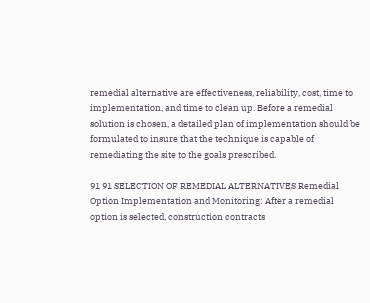remedial alternative are effectiveness, reliability, cost, time to implementation, and time to clean up. Before a remedial solution is chosen, a detailed plan of implementation should be formulated to insure that the technique is capable of remediating the site to the goals prescribed.

91 91 SELECTION OF REMEDIAL ALTERNATIVES Remedial Option Implementation and Monitoring: After a remedial option is selected, construction contracts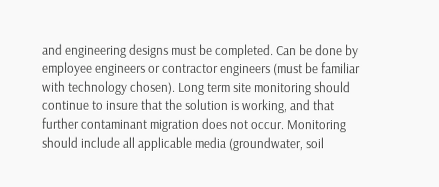and engineering designs must be completed. Can be done by employee engineers or contractor engineers (must be familiar with technology chosen). Long term site monitoring should continue to insure that the solution is working, and that further contaminant migration does not occur. Monitoring should include all applicable media (groundwater, soil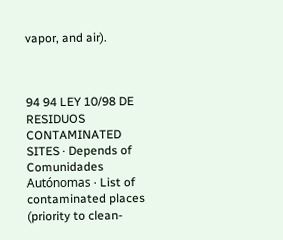vapor, and air).



94 94 LEY 10/98 DE RESIDUOS CONTAMINATED SITES · Depends of Comunidades Autónomas · List of contaminated places (priority to clean-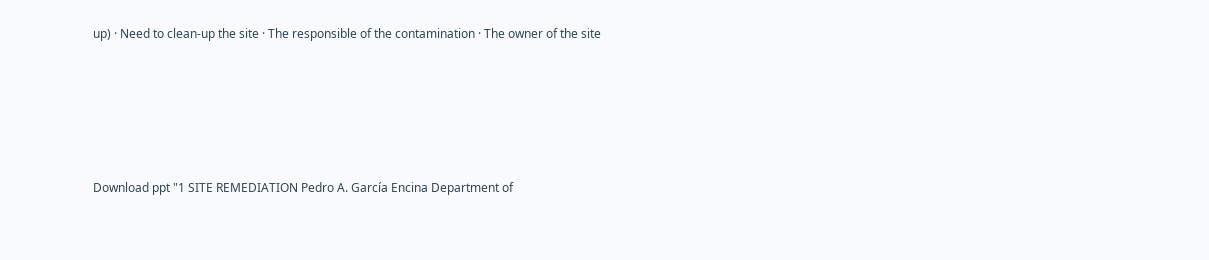up) · Need to clean-up the site · The responsible of the contamination · The owner of the site





Download ppt "1 SITE REMEDIATION Pedro A. García Encina Department of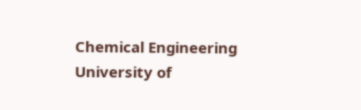Chemical Engineering University of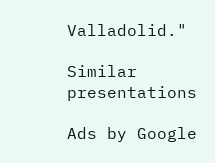Valladolid."

Similar presentations

Ads by Google